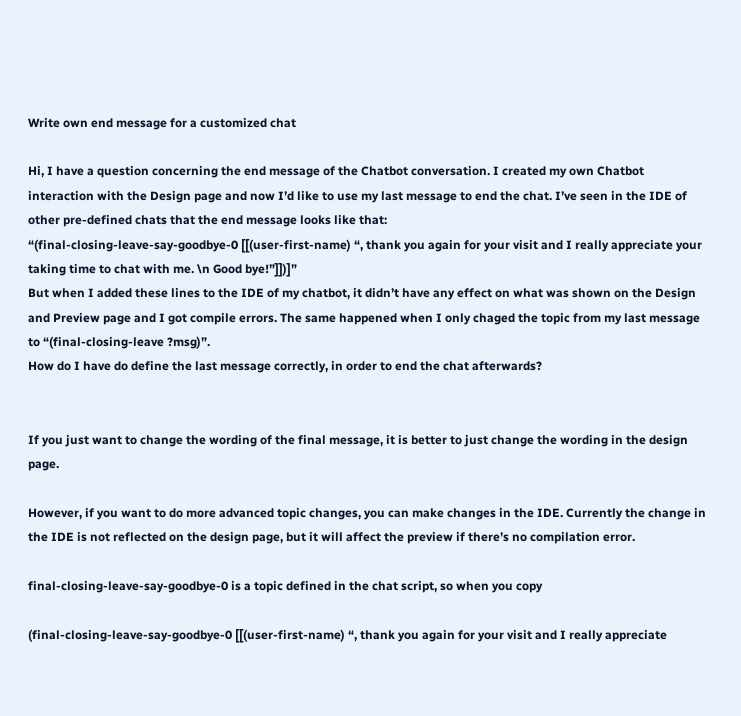Write own end message for a customized chat

Hi, I have a question concerning the end message of the Chatbot conversation. I created my own Chatbot interaction with the Design page and now I’d like to use my last message to end the chat. I’ve seen in the IDE of other pre-defined chats that the end message looks like that:
“(final-closing-leave-say-goodbye-0 [[(user-first-name) “, thank you again for your visit and I really appreciate your taking time to chat with me. \n Good bye!”]])]”
But when I added these lines to the IDE of my chatbot, it didn’t have any effect on what was shown on the Design and Preview page and I got compile errors. The same happened when I only chaged the topic from my last message to “(final-closing-leave ?msg)”.
How do I have do define the last message correctly, in order to end the chat afterwards?


If you just want to change the wording of the final message, it is better to just change the wording in the design page.

However, if you want to do more advanced topic changes, you can make changes in the IDE. Currently the change in the IDE is not reflected on the design page, but it will affect the preview if there’s no compilation error.

final-closing-leave-say-goodbye-0 is a topic defined in the chat script, so when you copy

(final-closing-leave-say-goodbye-0 [[(user-first-name) “, thank you again for your visit and I really appreciate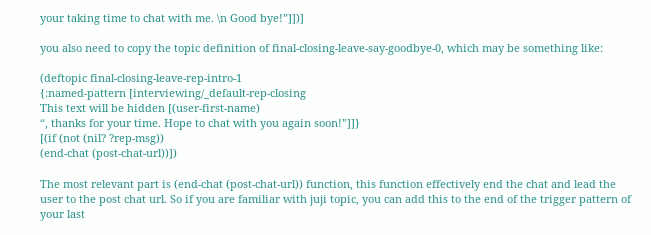your taking time to chat with me. \n Good bye!”]])]

you also need to copy the topic definition of final-closing-leave-say-goodbye-0, which may be something like:

(deftopic final-closing-leave-rep-intro-1
{:named-pattern [interviewing/_default-rep-closing
This text will be hidden [(user-first-name)
“, thanks for your time. Hope to chat with you again soon!”]]}
[(if (not (nil? ?rep-msg))
(end-chat (post-chat-url))])

The most relevant part is (end-chat (post-chat-url)) function, this function effectively end the chat and lead the user to the post chat url. So if you are familiar with juji topic, you can add this to the end of the trigger pattern of your last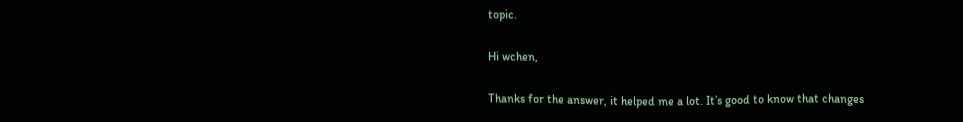topic.

Hi wchen,

Thanks for the answer, it helped me a lot. It’s good to know that changes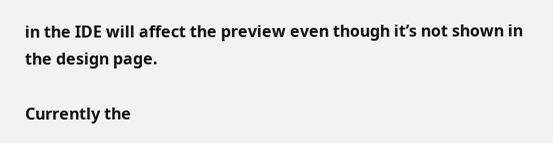in the IDE will affect the preview even though it’s not shown in the design page.

Currently the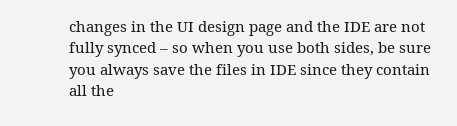changes in the UI design page and the IDE are not fully synced – so when you use both sides, be sure you always save the files in IDE since they contain all the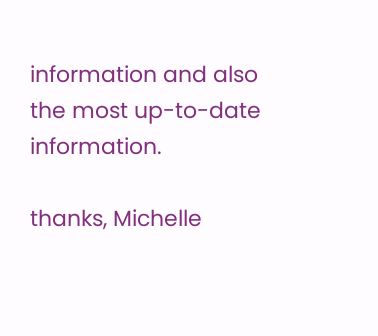information and also the most up-to-date information.

thanks, Michelle